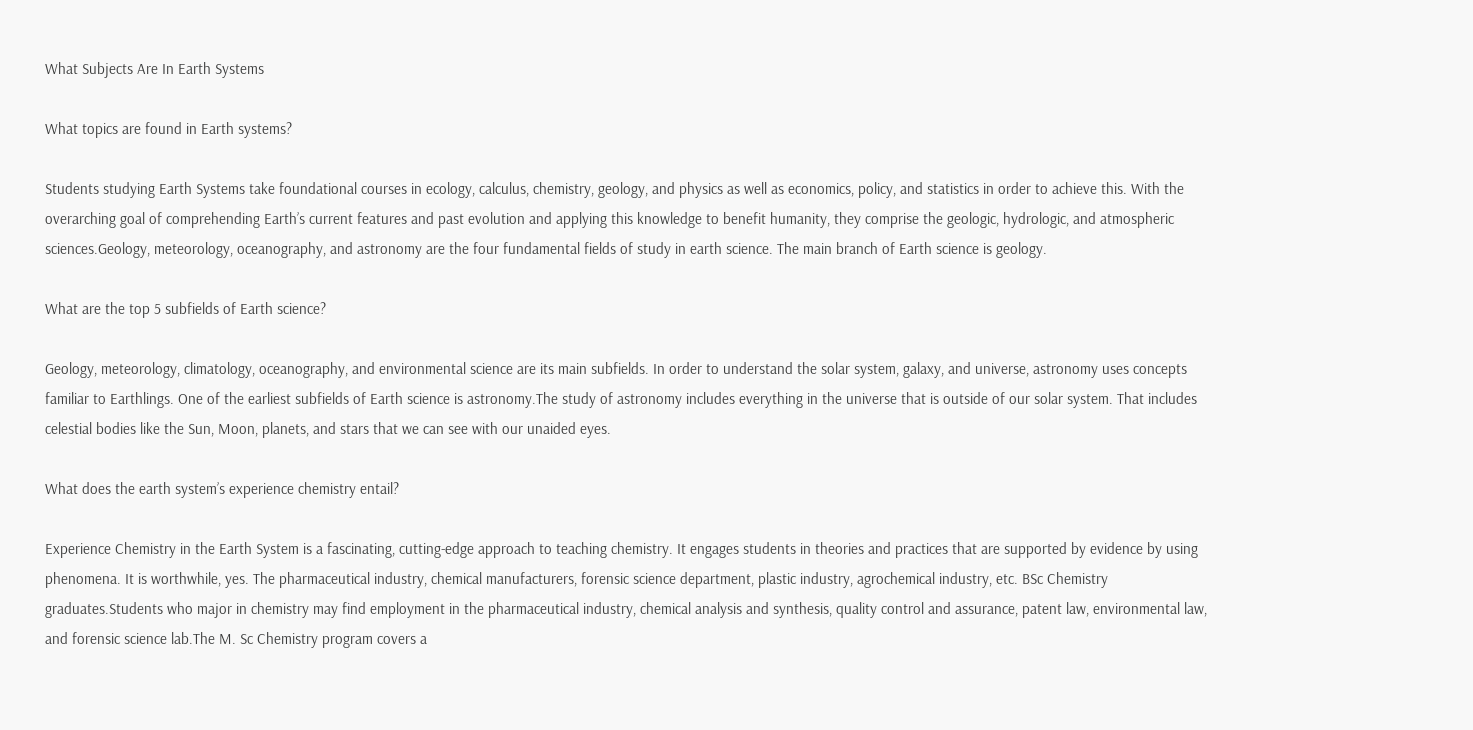What Subjects Are In Earth Systems

What topics are found in Earth systems?

Students studying Earth Systems take foundational courses in ecology, calculus, chemistry, geology, and physics as well as economics, policy, and statistics in order to achieve this. With the overarching goal of comprehending Earth’s current features and past evolution and applying this knowledge to benefit humanity, they comprise the geologic, hydrologic, and atmospheric sciences.Geology, meteorology, oceanography, and astronomy are the four fundamental fields of study in earth science. The main branch of Earth science is geology.

What are the top 5 subfields of Earth science?

Geology, meteorology, climatology, oceanography, and environmental science are its main subfields. In order to understand the solar system, galaxy, and universe, astronomy uses concepts familiar to Earthlings. One of the earliest subfields of Earth science is astronomy.The study of astronomy includes everything in the universe that is outside of our solar system. That includes celestial bodies like the Sun, Moon, planets, and stars that we can see with our unaided eyes.

What does the earth system’s experience chemistry entail?

Experience Chemistry in the Earth System is a fascinating, cutting-edge approach to teaching chemistry. It engages students in theories and practices that are supported by evidence by using phenomena. It is worthwhile, yes. The pharmaceutical industry, chemical manufacturers, forensic science department, plastic industry, agrochemical industry, etc. BSc Chemistry graduates.Students who major in chemistry may find employment in the pharmaceutical industry, chemical analysis and synthesis, quality control and assurance, patent law, environmental law, and forensic science lab.The M. Sc Chemistry program covers a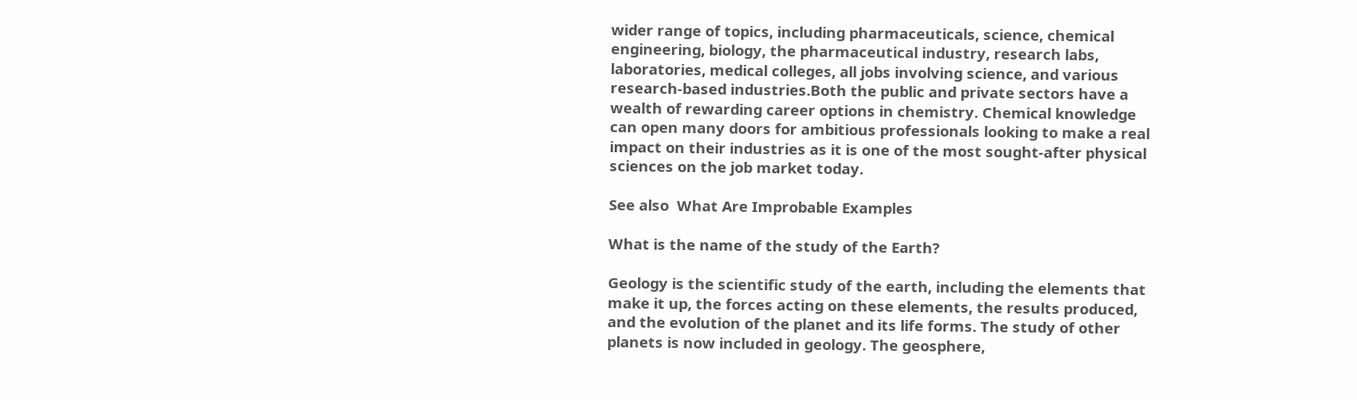wider range of topics, including pharmaceuticals, science, chemical engineering, biology, the pharmaceutical industry, research labs, laboratories, medical colleges, all jobs involving science, and various research-based industries.Both the public and private sectors have a wealth of rewarding career options in chemistry. Chemical knowledge can open many doors for ambitious professionals looking to make a real impact on their industries as it is one of the most sought-after physical sciences on the job market today.

See also  What Are Improbable Examples

What is the name of the study of the Earth?

Geology is the scientific study of the earth, including the elements that make it up, the forces acting on these elements, the results produced, and the evolution of the planet and its life forms. The study of other planets is now included in geology. The geosphere,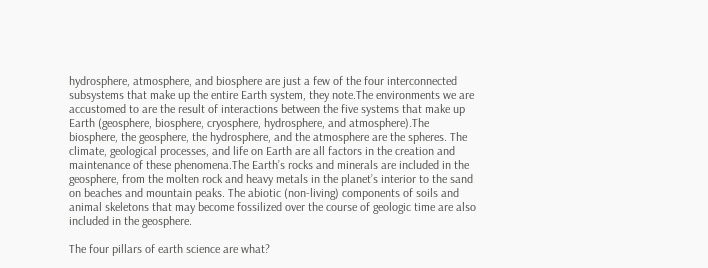hydrosphere, atmosphere, and biosphere are just a few of the four interconnected subsystems that make up the entire Earth system, they note.The environments we are accustomed to are the result of interactions between the five systems that make up Earth (geosphere, biosphere, cryosphere, hydrosphere, and atmosphere).The biosphere, the geosphere, the hydrosphere, and the atmosphere are the spheres. The climate, geological processes, and life on Earth are all factors in the creation and maintenance of these phenomena.The Earth’s rocks and minerals are included in the geosphere, from the molten rock and heavy metals in the planet’s interior to the sand on beaches and mountain peaks. The abiotic (non-living) components of soils and animal skeletons that may become fossilized over the course of geologic time are also included in the geosphere.

The four pillars of earth science are what?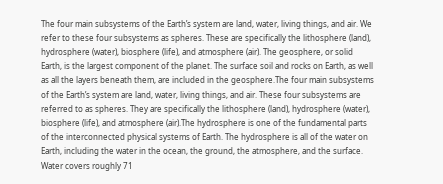The four main subsystems of the Earth’s system are land, water, living things, and air. We refer to these four subsystems as spheres. These are specifically the lithosphere (land), hydrosphere (water), biosphere (life), and atmosphere (air). The geosphere, or solid Earth, is the largest component of the planet. The surface soil and rocks on Earth, as well as all the layers beneath them, are included in the geosphere.The four main subsystems of the Earth’s system are land, water, living things, and air. These four subsystems are referred to as spheres. They are specifically the lithosphere (land), hydrosphere (water), biosphere (life), and atmosphere (air).The hydrosphere is one of the fundamental parts of the interconnected physical systems of Earth. The hydrosphere is all of the water on Earth, including the water in the ocean, the ground, the atmosphere, and the surface. Water covers roughly 71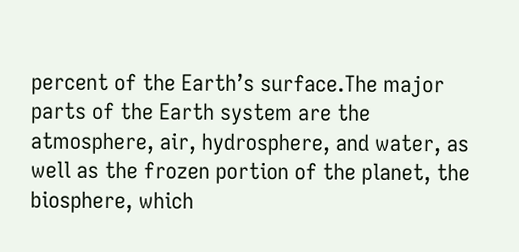percent of the Earth’s surface.The major parts of the Earth system are the atmosphere, air, hydrosphere, and water, as well as the frozen portion of the planet, the biosphere, which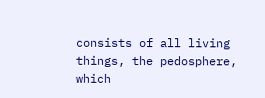consists of all living things, the pedosphere, which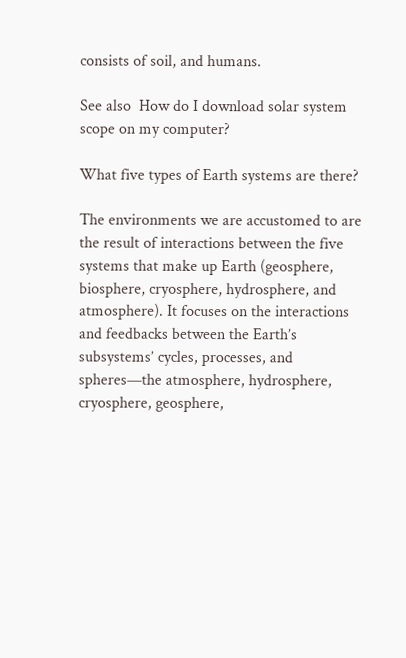consists of soil, and humans.

See also  How do I download solar system scope on my computer?

What five types of Earth systems are there?

The environments we are accustomed to are the result of interactions between the five systems that make up Earth (geosphere, biosphere, cryosphere, hydrosphere, and atmosphere). It focuses on the interactions and feedbacks between the Earth’s subsystems’ cycles, processes, and spheres—the atmosphere, hydrosphere, cryosphere, geosphere,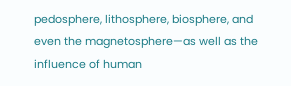pedosphere, lithosphere, biosphere, and even the magnetosphere—as well as the influence of human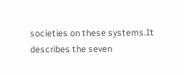societies on these systems.It describes the seven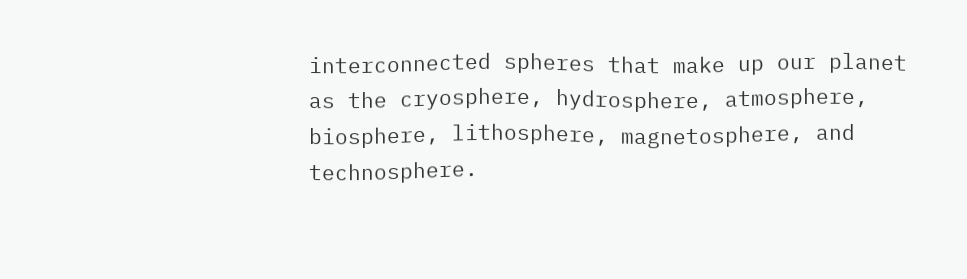interconnected spheres that make up our planet as the cryosphere, hydrosphere, atmosphere, biosphere, lithosphere, magnetosphere, and technosphere.